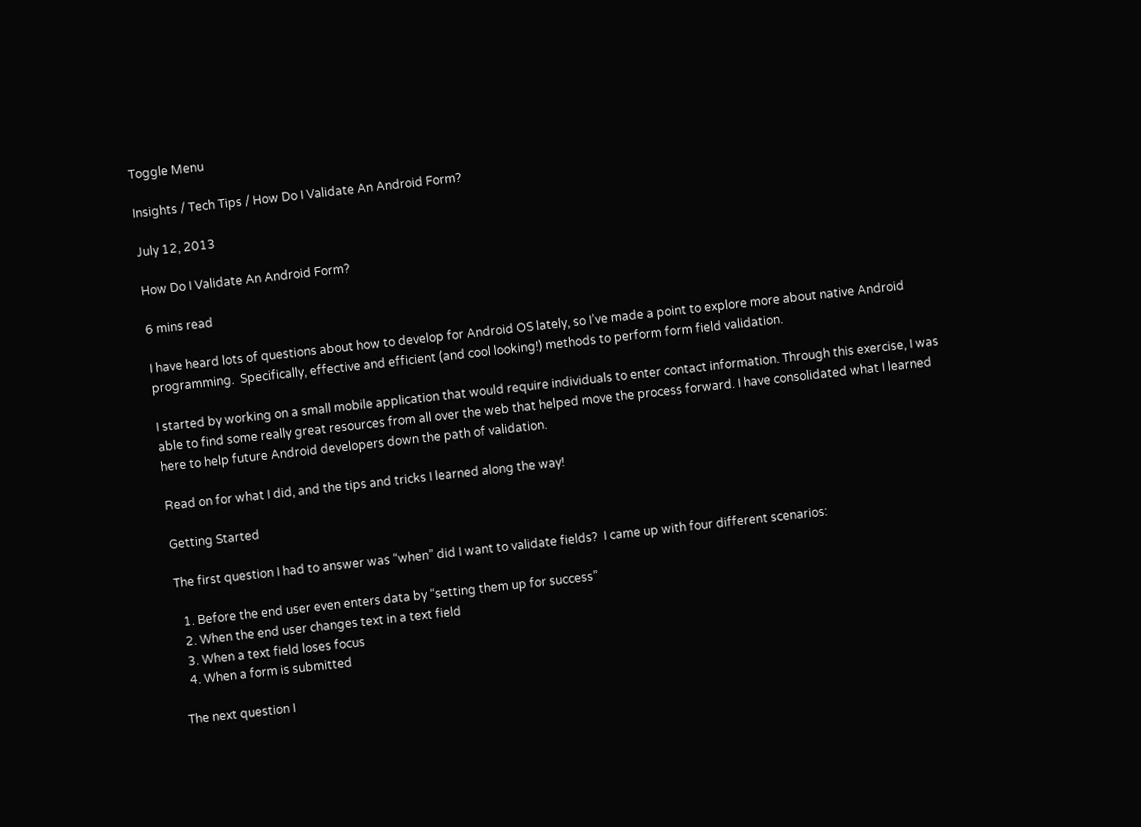Toggle Menu

Insights / Tech Tips / How Do I Validate An Android Form?

July 12, 2013

How Do I Validate An Android Form?

6 mins read

I have heard lots of questions about how to develop for Android OS lately, so I’ve made a point to explore more about native Android programming.  Specifically, effective and efficient (and cool looking!) methods to perform form field validation.

I started by working on a small mobile application that would require individuals to enter contact information. Through this exercise, I was able to find some really great resources from all over the web that helped move the process forward. I have consolidated what I learned here to help future Android developers down the path of validation.

Read on for what I did, and the tips and tricks I learned along the way!

Getting Started

The first question I had to answer was “when” did I want to validate fields?  I came up with four different scenarios:

  1. Before the end user even enters data by “setting them up for success”
  2. When the end user changes text in a text field
  3. When a text field loses focus
  4. When a form is submitted

The next question I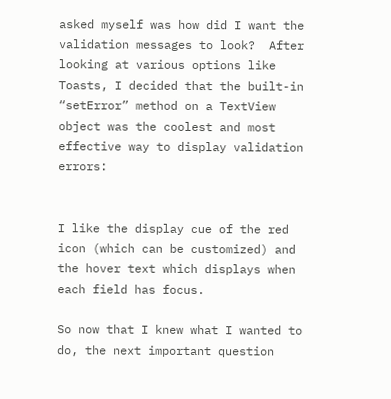asked myself was how did I want the validation messages to look?  After looking at various options like Toasts, I decided that the built-in “setError” method on a TextView object was the coolest and most effective way to display validation errors:


I like the display cue of the red icon (which can be customized) and the hover text which displays when each field has focus.

So now that I knew what I wanted to do, the next important question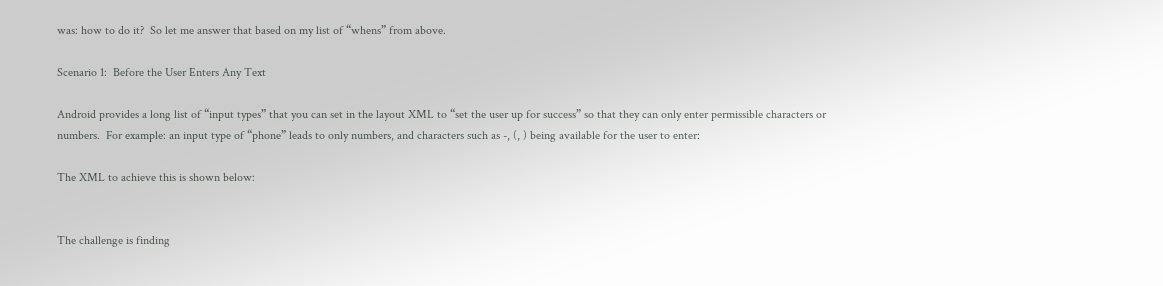was: how to do it?  So let me answer that based on my list of “whens” from above.

Scenario 1:  Before the User Enters Any Text

Android provides a long list of “input types” that you can set in the layout XML to “set the user up for success” so that they can only enter permissible characters or numbers.  For example: an input type of “phone” leads to only numbers, and characters such as -, (, ) being available for the user to enter:

The XML to achieve this is shown below:


The challenge is finding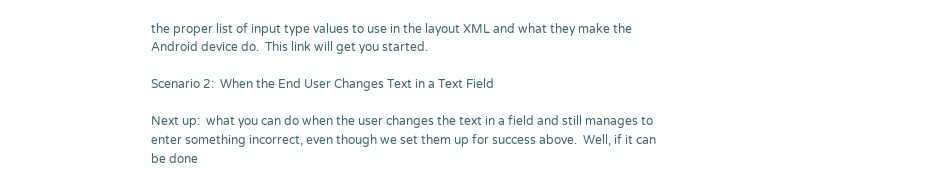the proper list of input type values to use in the layout XML and what they make the Android device do.  This link will get you started.

Scenario 2:  When the End User Changes Text in a Text Field

Next up:  what you can do when the user changes the text in a field and still manages to enter something incorrect, even though we set them up for success above.  Well, if it can be done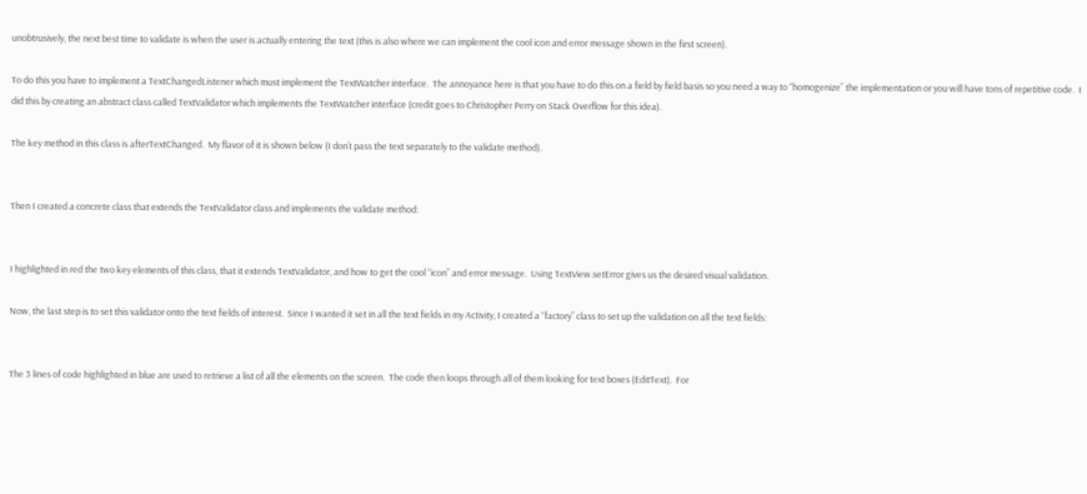unobtrusively, the next best time to validate is when the user is actually entering the text (this is also where we can implement the cool icon and error message shown in the first screen).

To do this you have to implement a TextChangedListener which must implement the TextWatcher interface.  The annoyance here is that you have to do this on a field by field basis so you need a way to “homogenize” the implementation or you will have tons of repetitive code.  I did this by creating an abstract class called TextValidator which implements the TextWatcher interface (credit goes to Christopher Perry on Stack Overflow for this idea).

The key method in this class is afterTextChanged.  My flavor of it is shown below (I don’t pass the text separately to the validate method).


Then I created a concrete class that extends the TextValidator class and implements the validate method:


I highlighted in red the two key elements of this class, that it extends TextValidator, and how to get the cool “icon” and error message.  Using TextView.setError gives us the desired visual validation.

Now, the last step is to set this validator onto the text fields of interest.  Since I wanted it set in all the text fields in my Activity, I created a “factory” class to set up the validation on all the text fields:


The 3 lines of code highlighted in blue are used to retrieve a list of all the elements on the screen.  The code then loops through all of them looking for text boxes (EditText).  For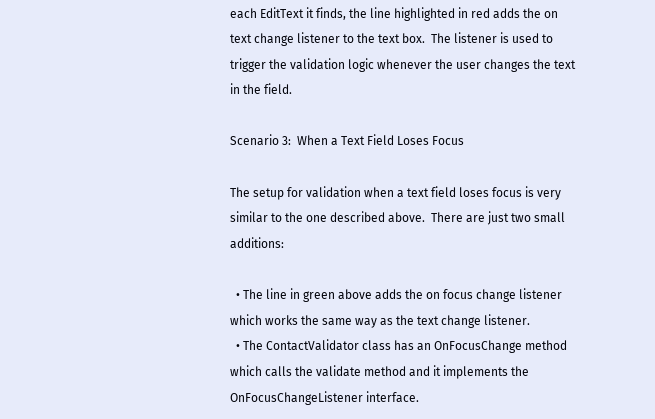each EditText it finds, the line highlighted in red adds the on text change listener to the text box.  The listener is used to trigger the validation logic whenever the user changes the text in the field.

Scenario 3:  When a Text Field Loses Focus

The setup for validation when a text field loses focus is very similar to the one described above.  There are just two small additions:

  • The line in green above adds the on focus change listener which works the same way as the text change listener.
  • The ContactValidator class has an OnFocusChange method which calls the validate method and it implements the OnFocusChangeListener interface.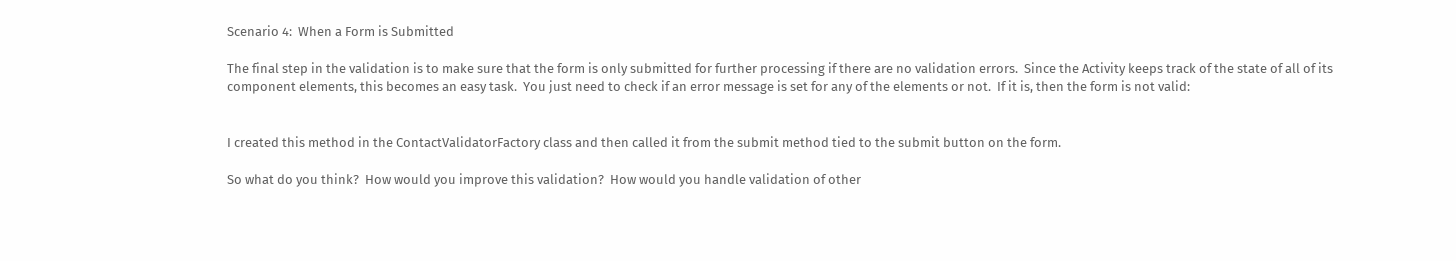Scenario 4:  When a Form is Submitted

The final step in the validation is to make sure that the form is only submitted for further processing if there are no validation errors.  Since the Activity keeps track of the state of all of its component elements, this becomes an easy task.  You just need to check if an error message is set for any of the elements or not.  If it is, then the form is not valid:


I created this method in the ContactValidatorFactory class and then called it from the submit method tied to the submit button on the form.

So what do you think?  How would you improve this validation?  How would you handle validation of other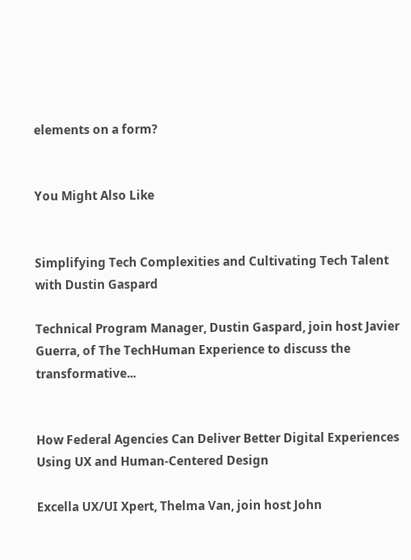elements on a form?


You Might Also Like


Simplifying Tech Complexities and Cultivating Tech Talent with Dustin Gaspard

Technical Program Manager, Dustin Gaspard, join host Javier Guerra, of The TechHuman Experience to discuss the transformative...


How Federal Agencies Can Deliver Better Digital Experiences Using UX and Human-Centered Design

Excella UX/UI Xpert, Thelma Van, join host John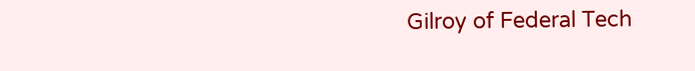Gilroy of Federal Tech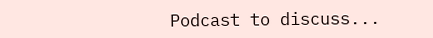Podcast to discuss...